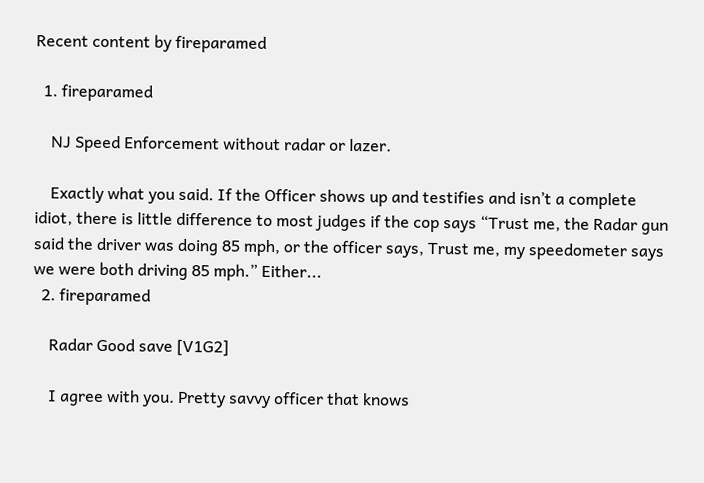Recent content by fireparamed

  1. fireparamed

    NJ Speed Enforcement without radar or lazer.

    Exactly what you said. If the Officer shows up and testifies and isn’t a complete idiot, there is little difference to most judges if the cop says “Trust me, the Radar gun said the driver was doing 85 mph, or the officer says, Trust me, my speedometer says we were both driving 85 mph.” Either...
  2. fireparamed

    Radar Good save [V1G2]

    I agree with you. Pretty savvy officer that knows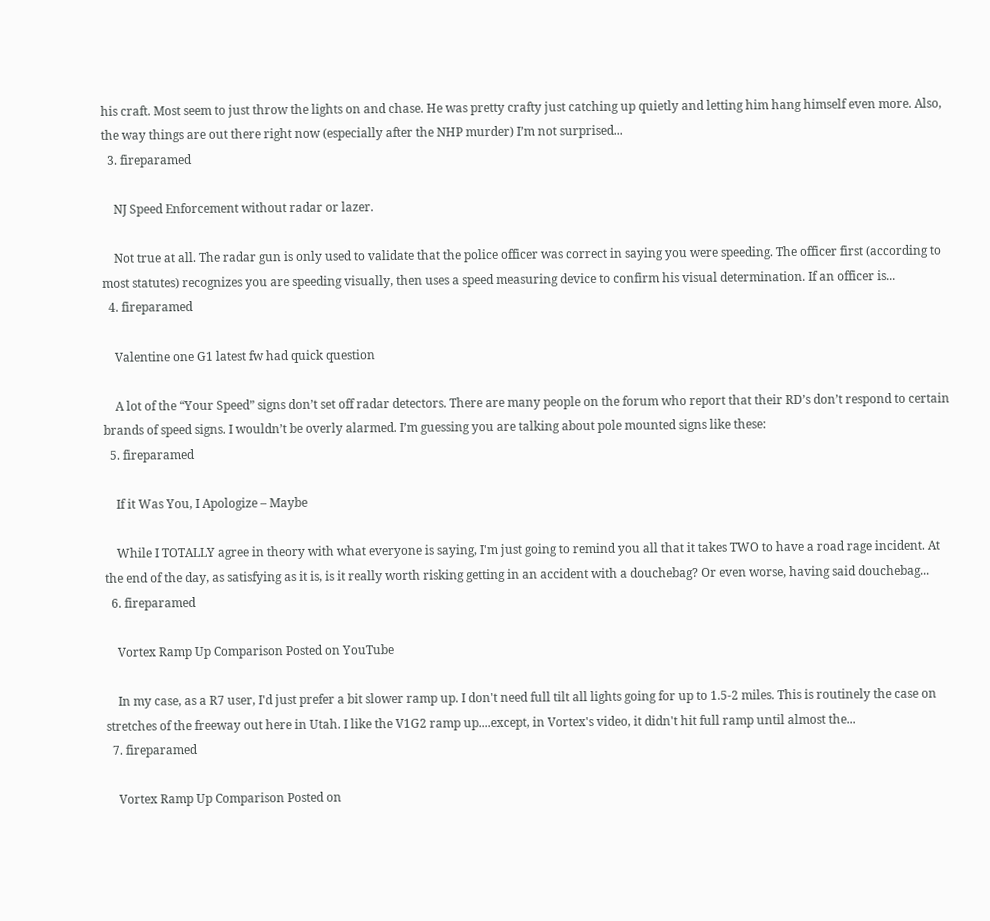his craft. Most seem to just throw the lights on and chase. He was pretty crafty just catching up quietly and letting him hang himself even more. Also, the way things are out there right now (especially after the NHP murder) I’m not surprised...
  3. fireparamed

    NJ Speed Enforcement without radar or lazer.

    Not true at all. The radar gun is only used to validate that the police officer was correct in saying you were speeding. The officer first (according to most statutes) recognizes you are speeding visually, then uses a speed measuring device to confirm his visual determination. If an officer is...
  4. fireparamed

    Valentine one G1 latest fw had quick question

    A lot of the “Your Speed” signs don’t set off radar detectors. There are many people on the forum who report that their RD’s don’t respond to certain brands of speed signs. I wouldn’t be overly alarmed. I’m guessing you are talking about pole mounted signs like these:
  5. fireparamed

    If it Was You, I Apologize – Maybe

    While I TOTALLY agree in theory with what everyone is saying, I'm just going to remind you all that it takes TWO to have a road rage incident. At the end of the day, as satisfying as it is, is it really worth risking getting in an accident with a douchebag? Or even worse, having said douchebag...
  6. fireparamed

    Vortex Ramp Up Comparison Posted on YouTube

    In my case, as a R7 user, I'd just prefer a bit slower ramp up. I don't need full tilt all lights going for up to 1.5-2 miles. This is routinely the case on stretches of the freeway out here in Utah. I like the V1G2 ramp up....except, in Vortex's video, it didn't hit full ramp until almost the...
  7. fireparamed

    Vortex Ramp Up Comparison Posted on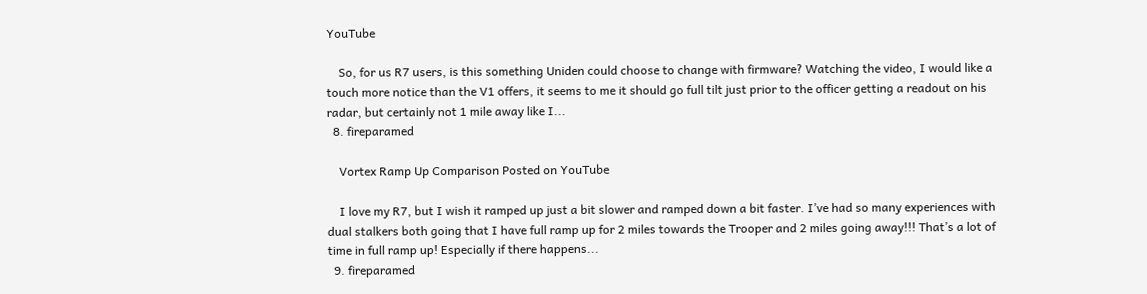YouTube

    So, for us R7 users, is this something Uniden could choose to change with firmware? Watching the video, I would like a touch more notice than the V1 offers, it seems to me it should go full tilt just prior to the officer getting a readout on his radar, but certainly not 1 mile away like I...
  8. fireparamed

    Vortex Ramp Up Comparison Posted on YouTube

    I love my R7, but I wish it ramped up just a bit slower and ramped down a bit faster. I’ve had so many experiences with dual stalkers both going that I have full ramp up for 2 miles towards the Trooper and 2 miles going away!!! That’s a lot of time in full ramp up! Especially if there happens...
  9. fireparamed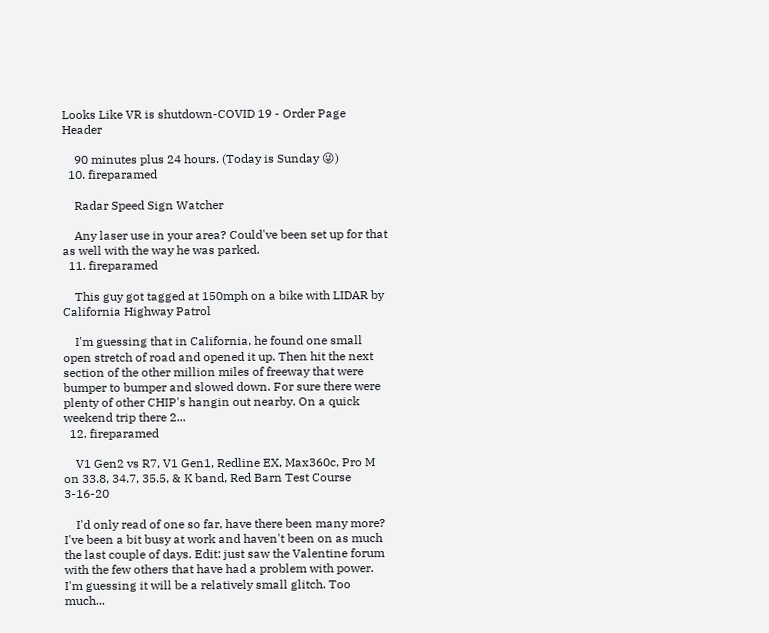Looks Like VR is shutdown-COVID 19 - Order Page Header

    90 minutes plus 24 hours. (Today is Sunday 😜)
  10. fireparamed

    Radar Speed Sign Watcher

    Any laser use in your area? Could've been set up for that as well with the way he was parked.
  11. fireparamed

    This guy got tagged at 150mph on a bike with LIDAR by California Highway Patrol

    I'm guessing that in California, he found one small open stretch of road and opened it up. Then hit the next section of the other million miles of freeway that were bumper to bumper and slowed down. For sure there were plenty of other CHIP's hangin out nearby. On a quick weekend trip there 2...
  12. fireparamed

    V1 Gen2 vs R7, V1 Gen1, Redline EX, Max360c, Pro M on 33.8, 34.7, 35.5, & K band, Red Barn Test Course 3-16-20

    I'd only read of one so far, have there been many more? I've been a bit busy at work and haven't been on as much the last couple of days. Edit: just saw the Valentine forum with the few others that have had a problem with power. I'm guessing it will be a relatively small glitch. Too much...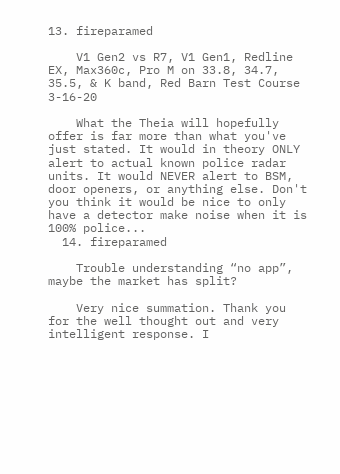13. fireparamed

    V1 Gen2 vs R7, V1 Gen1, Redline EX, Max360c, Pro M on 33.8, 34.7, 35.5, & K band, Red Barn Test Course 3-16-20

    What the Theia will hopefully offer is far more than what you've just stated. It would in theory ONLY alert to actual known police radar units. It would NEVER alert to BSM, door openers, or anything else. Don't you think it would be nice to only have a detector make noise when it is 100% police...
  14. fireparamed

    Trouble understanding “no app”, maybe the market has split?

    Very nice summation. Thank you for the well thought out and very intelligent response. I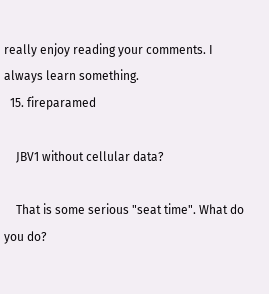really enjoy reading your comments. I always learn something.
  15. fireparamed

    JBV1 without cellular data?

    That is some serious "seat time". What do you do?